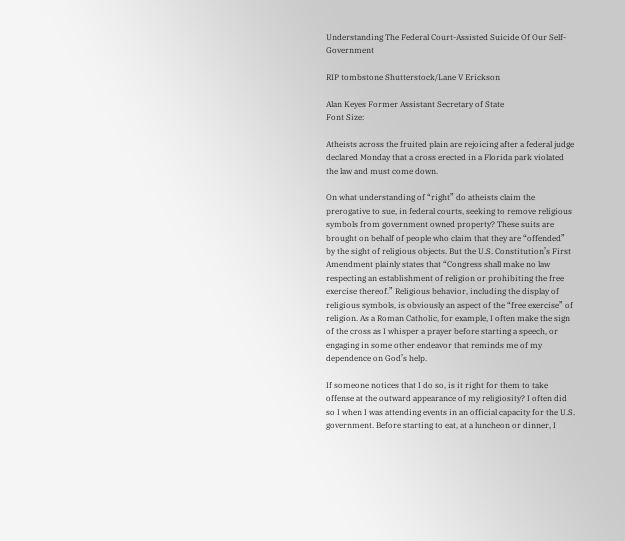Understanding The Federal Court-Assisted Suicide Of Our Self-Government

RIP tombstone Shutterstock/Lane V Erickson

Alan Keyes Former Assistant Secretary of State
Font Size:

Atheists across the fruited plain are rejoicing after a federal judge declared Monday that a cross erected in a Florida park violated the law and must come down.

On what understanding of “right” do atheists claim the prerogative to sue, in federal courts, seeking to remove religious symbols from government owned property? These suits are brought on behalf of people who claim that they are “offended” by the sight of religious objects. But the U.S. Constitution’s First Amendment plainly states that “Congress shall make no law respecting an establishment of religion or prohibiting the free exercise thereof.” Religious behavior, including the display of religious symbols, is obviously an aspect of the “free exercise” of religion. As a Roman Catholic, for example, I often make the sign of the cross as I whisper a prayer before starting a speech, or engaging in some other endeavor that reminds me of my dependence on God’s help.

If someone notices that I do so, is it right for them to take offense at the outward appearance of my religiosity? I often did so I when I was attending events in an official capacity for the U.S. government. Before starting to eat, at a luncheon or dinner, I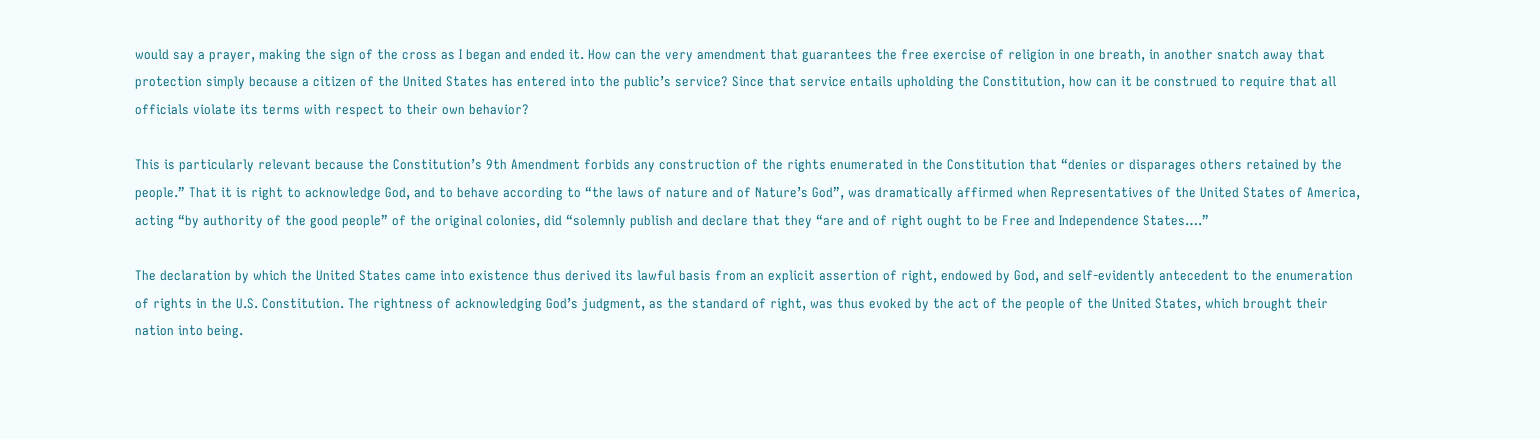would say a prayer, making the sign of the cross as I began and ended it. How can the very amendment that guarantees the free exercise of religion in one breath, in another snatch away that protection simply because a citizen of the United States has entered into the public’s service? Since that service entails upholding the Constitution, how can it be construed to require that all officials violate its terms with respect to their own behavior?

This is particularly relevant because the Constitution’s 9th Amendment forbids any construction of the rights enumerated in the Constitution that “denies or disparages others retained by the people.” That it is right to acknowledge God, and to behave according to “the laws of nature and of Nature’s God”, was dramatically affirmed when Representatives of the United States of America, acting “by authority of the good people” of the original colonies, did “solemnly publish and declare that they “are and of right ought to be Free and Independence States….”

The declaration by which the United States came into existence thus derived its lawful basis from an explicit assertion of right, endowed by God, and self-evidently antecedent to the enumeration of rights in the U.S. Constitution. The rightness of acknowledging God’s judgment, as the standard of right, was thus evoked by the act of the people of the United States, which brought their nation into being.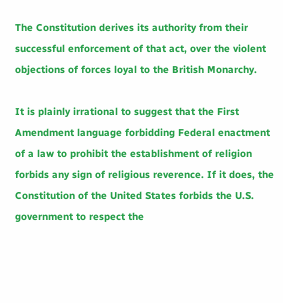The Constitution derives its authority from their successful enforcement of that act, over the violent objections of forces loyal to the British Monarchy.

It is plainly irrational to suggest that the First Amendment language forbidding Federal enactment of a law to prohibit the establishment of religion forbids any sign of religious reverence. If it does, the Constitution of the United States forbids the U.S. government to respect the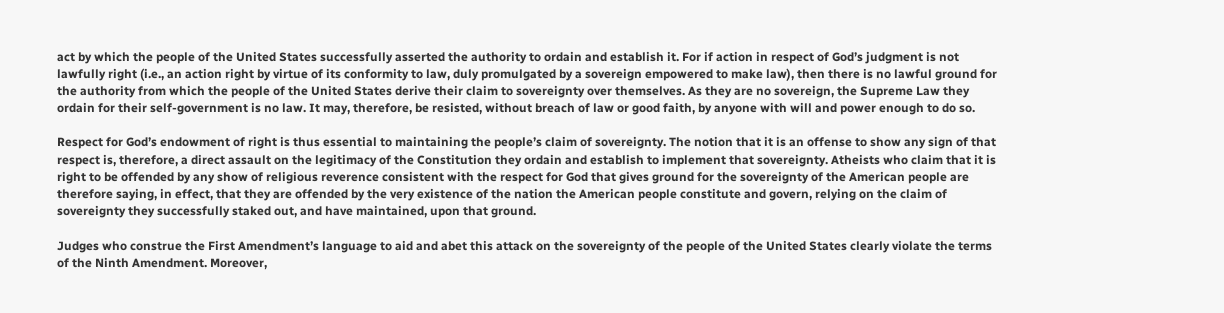act by which the people of the United States successfully asserted the authority to ordain and establish it. For if action in respect of God’s judgment is not lawfully right (i.e., an action right by virtue of its conformity to law, duly promulgated by a sovereign empowered to make law), then there is no lawful ground for the authority from which the people of the United States derive their claim to sovereignty over themselves. As they are no sovereign, the Supreme Law they ordain for their self-government is no law. It may, therefore, be resisted, without breach of law or good faith, by anyone with will and power enough to do so.

Respect for God’s endowment of right is thus essential to maintaining the people’s claim of sovereignty. The notion that it is an offense to show any sign of that respect is, therefore, a direct assault on the legitimacy of the Constitution they ordain and establish to implement that sovereignty. Atheists who claim that it is right to be offended by any show of religious reverence consistent with the respect for God that gives ground for the sovereignty of the American people are therefore saying, in effect, that they are offended by the very existence of the nation the American people constitute and govern, relying on the claim of sovereignty they successfully staked out, and have maintained, upon that ground.

Judges who construe the First Amendment’s language to aid and abet this attack on the sovereignty of the people of the United States clearly violate the terms of the Ninth Amendment. Moreover,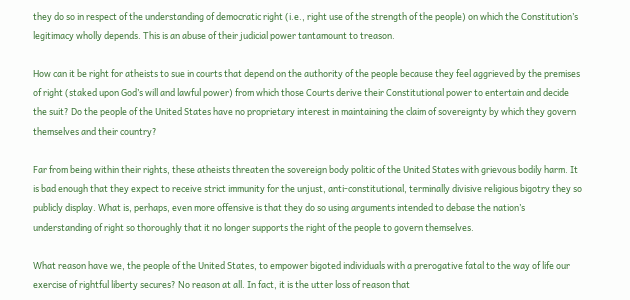they do so in respect of the understanding of democratic right (i.e., right use of the strength of the people) on which the Constitution’s legitimacy wholly depends. This is an abuse of their judicial power tantamount to treason.

How can it be right for atheists to sue in courts that depend on the authority of the people because they feel aggrieved by the premises of right (staked upon God’s will and lawful power) from which those Courts derive their Constitutional power to entertain and decide the suit? Do the people of the United States have no proprietary interest in maintaining the claim of sovereignty by which they govern themselves and their country?

Far from being within their rights, these atheists threaten the sovereign body politic of the United States with grievous bodily harm. It is bad enough that they expect to receive strict immunity for the unjust, anti-constitutional, terminally divisive religious bigotry they so publicly display. What is, perhaps, even more offensive is that they do so using arguments intended to debase the nation’s understanding of right so thoroughly that it no longer supports the right of the people to govern themselves.

What reason have we, the people of the United States, to empower bigoted individuals with a prerogative fatal to the way of life our exercise of rightful liberty secures? No reason at all. In fact, it is the utter loss of reason that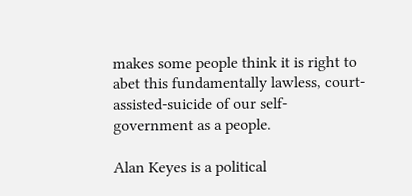makes some people think it is right to abet this fundamentally lawless, court-assisted-suicide of our self-government as a people.

Alan Keyes is a political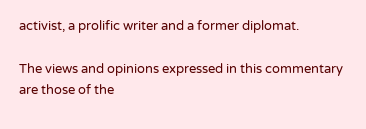activist, a prolific writer and a former diplomat.

The views and opinions expressed in this commentary are those of the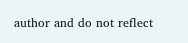author and do not reflect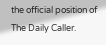the official position of The Daily Caller.